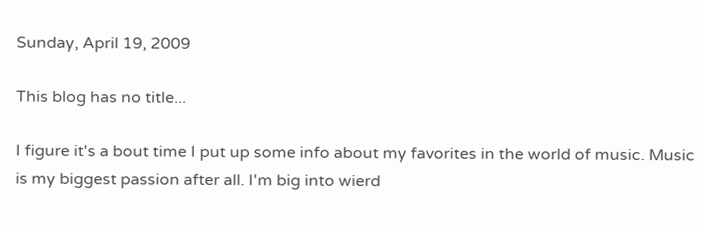Sunday, April 19, 2009

This blog has no title...

I figure it's a bout time I put up some info about my favorites in the world of music. Music is my biggest passion after all. I'm big into wierd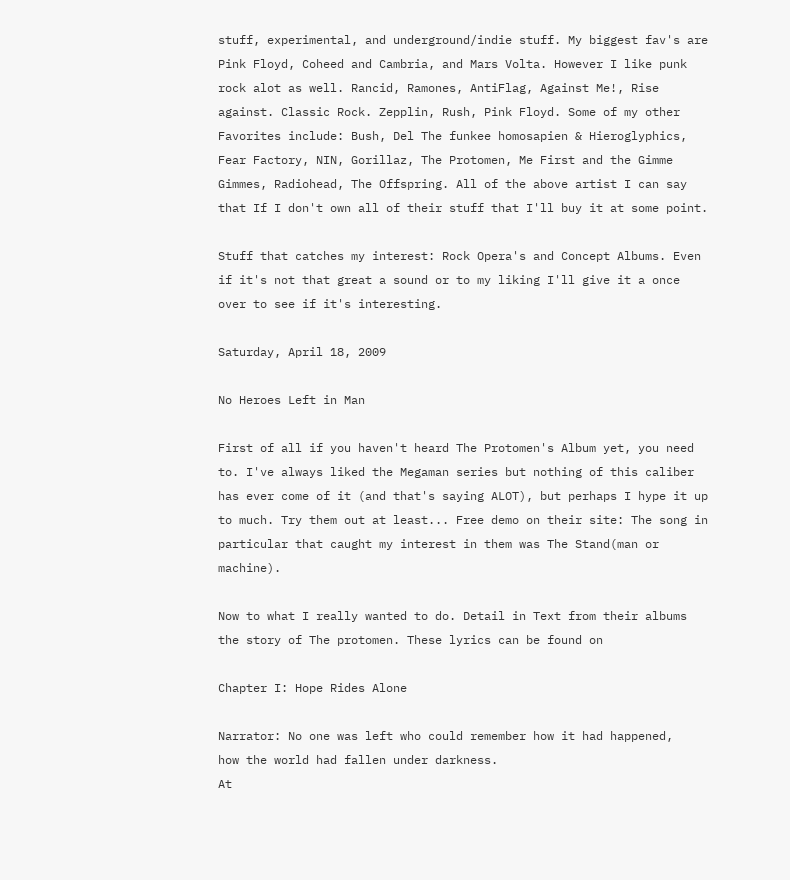stuff, experimental, and underground/indie stuff. My biggest fav's are Pink Floyd, Coheed and Cambria, and Mars Volta. However I like punk rock alot as well. Rancid, Ramones, AntiFlag, Against Me!, Rise against. Classic Rock. Zepplin, Rush, Pink Floyd. Some of my other Favorites include: Bush, Del The funkee homosapien & Hieroglyphics, Fear Factory, NIN, Gorillaz, The Protomen, Me First and the Gimme Gimmes, Radiohead, The Offspring. All of the above artist I can say that If I don't own all of their stuff that I'll buy it at some point.

Stuff that catches my interest: Rock Opera's and Concept Albums. Even if it's not that great a sound or to my liking I'll give it a once over to see if it's interesting.

Saturday, April 18, 2009

No Heroes Left in Man

First of all if you haven't heard The Protomen's Album yet, you need to. I've always liked the Megaman series but nothing of this caliber has ever come of it (and that's saying ALOT), but perhaps I hype it up to much. Try them out at least... Free demo on their site: The song in particular that caught my interest in them was The Stand(man or machine).

Now to what I really wanted to do. Detail in Text from their albums the story of The protomen. These lyrics can be found on

Chapter I: Hope Rides Alone

Narrator: No one was left who could remember how it had happened,
how the world had fallen under darkness.
At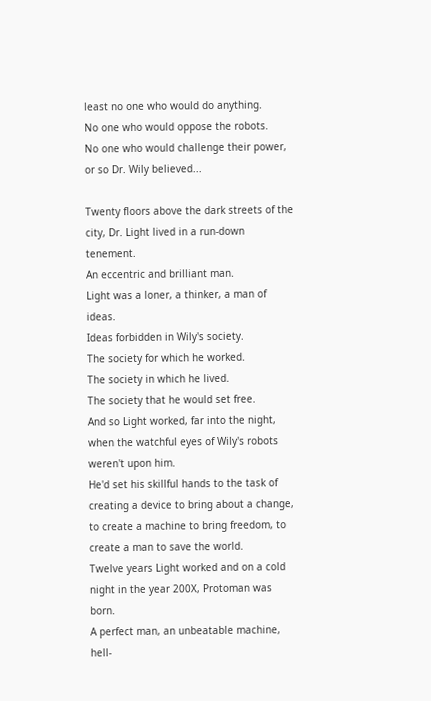least no one who would do anything.
No one who would oppose the robots.
No one who would challenge their power,
or so Dr. Wily believed...

Twenty floors above the dark streets of the city, Dr. Light lived in a run-down tenement.
An eccentric and brilliant man.
Light was a loner, a thinker, a man of ideas.
Ideas forbidden in Wily's society.
The society for which he worked.
The society in which he lived.
The society that he would set free.
And so Light worked, far into the night, when the watchful eyes of Wily's robots weren't upon him.
He'd set his skillful hands to the task of creating a device to bring about a change, to create a machine to bring freedom, to create a man to save the world.
Twelve years Light worked and on a cold night in the year 200X, Protoman was born.
A perfect man, an unbeatable machine, hell-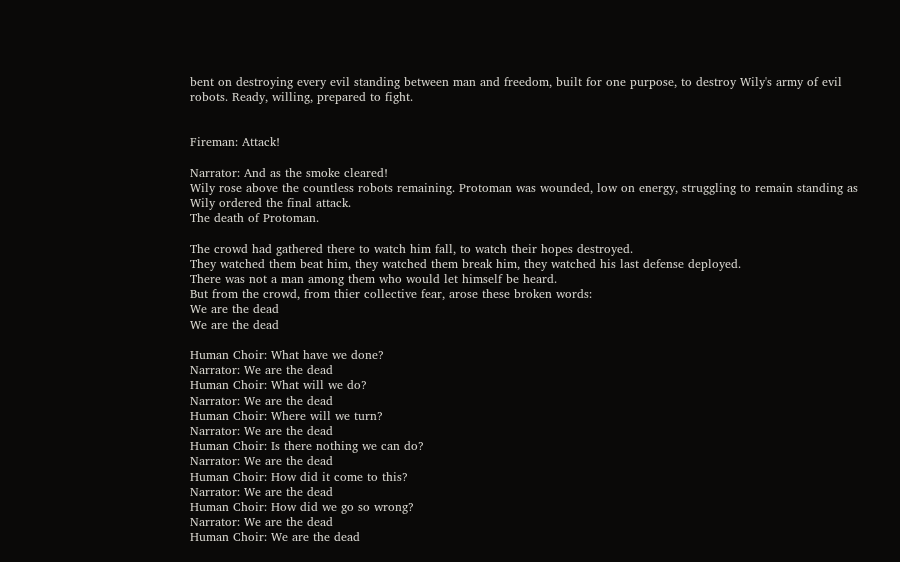bent on destroying every evil standing between man and freedom, built for one purpose, to destroy Wily's army of evil robots. Ready, willing, prepared to fight.


Fireman: Attack!

Narrator: And as the smoke cleared!
Wily rose above the countless robots remaining. Protoman was wounded, low on energy, struggling to remain standing as Wily ordered the final attack.
The death of Protoman.

The crowd had gathered there to watch him fall, to watch their hopes destroyed.
They watched them beat him, they watched them break him, they watched his last defense deployed.
There was not a man among them who would let himself be heard.
But from the crowd, from thier collective fear, arose these broken words:
We are the dead
We are the dead

Human Choir: What have we done?
Narrator: We are the dead
Human Choir: What will we do?
Narrator: We are the dead
Human Choir: Where will we turn?
Narrator: We are the dead
Human Choir: Is there nothing we can do?
Narrator: We are the dead
Human Choir: How did it come to this?
Narrator: We are the dead
Human Choir: How did we go so wrong?
Narrator: We are the dead
Human Choir: We are the dead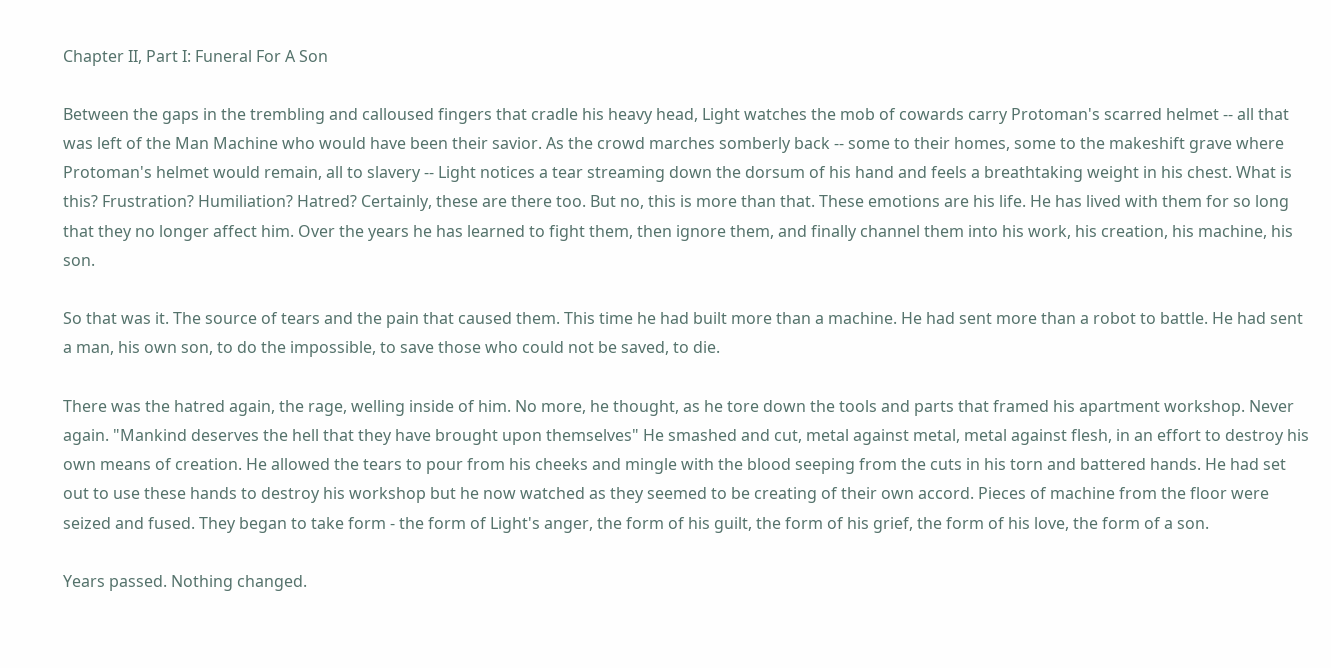Chapter II, Part I: Funeral For A Son

Between the gaps in the trembling and calloused fingers that cradle his heavy head, Light watches the mob of cowards carry Protoman's scarred helmet -- all that was left of the Man Machine who would have been their savior. As the crowd marches somberly back -- some to their homes, some to the makeshift grave where Protoman's helmet would remain, all to slavery -- Light notices a tear streaming down the dorsum of his hand and feels a breathtaking weight in his chest. What is this? Frustration? Humiliation? Hatred? Certainly, these are there too. But no, this is more than that. These emotions are his life. He has lived with them for so long that they no longer affect him. Over the years he has learned to fight them, then ignore them, and finally channel them into his work, his creation, his machine, his son.

So that was it. The source of tears and the pain that caused them. This time he had built more than a machine. He had sent more than a robot to battle. He had sent a man, his own son, to do the impossible, to save those who could not be saved, to die.

There was the hatred again, the rage, welling inside of him. No more, he thought, as he tore down the tools and parts that framed his apartment workshop. Never again. "Mankind deserves the hell that they have brought upon themselves" He smashed and cut, metal against metal, metal against flesh, in an effort to destroy his own means of creation. He allowed the tears to pour from his cheeks and mingle with the blood seeping from the cuts in his torn and battered hands. He had set out to use these hands to destroy his workshop but he now watched as they seemed to be creating of their own accord. Pieces of machine from the floor were seized and fused. They began to take form - the form of Light's anger, the form of his guilt, the form of his grief, the form of his love, the form of a son.

Years passed. Nothing changed.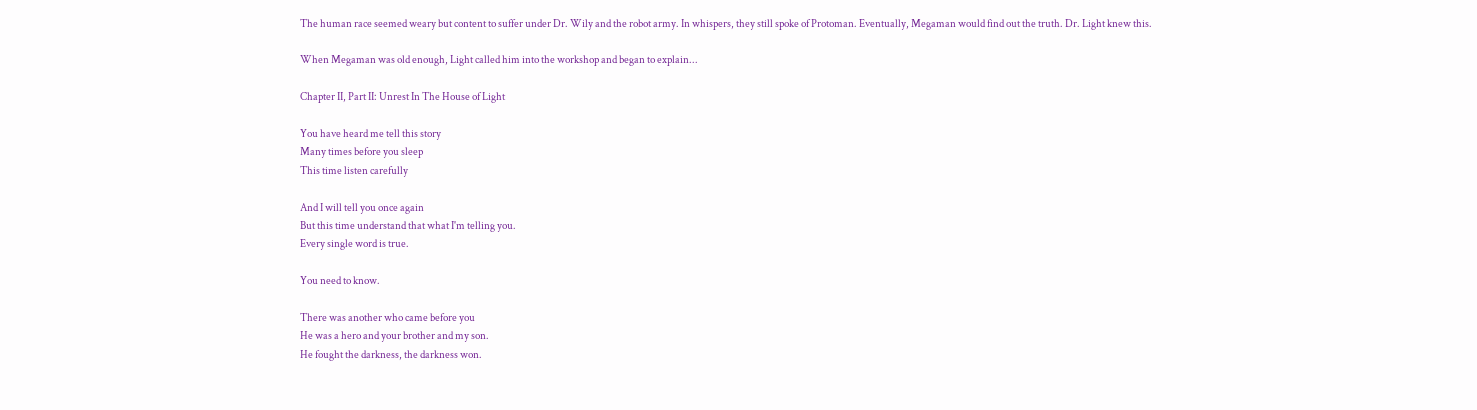The human race seemed weary but content to suffer under Dr. Wily and the robot army. In whispers, they still spoke of Protoman. Eventually, Megaman would find out the truth. Dr. Light knew this.

When Megaman was old enough, Light called him into the workshop and began to explain...

Chapter II, Part II: Unrest In The House of Light

You have heard me tell this story
Many times before you sleep
This time listen carefully

And I will tell you once again
But this time understand that what I'm telling you.
Every single word is true.

You need to know.

There was another who came before you
He was a hero and your brother and my son.
He fought the darkness, the darkness won.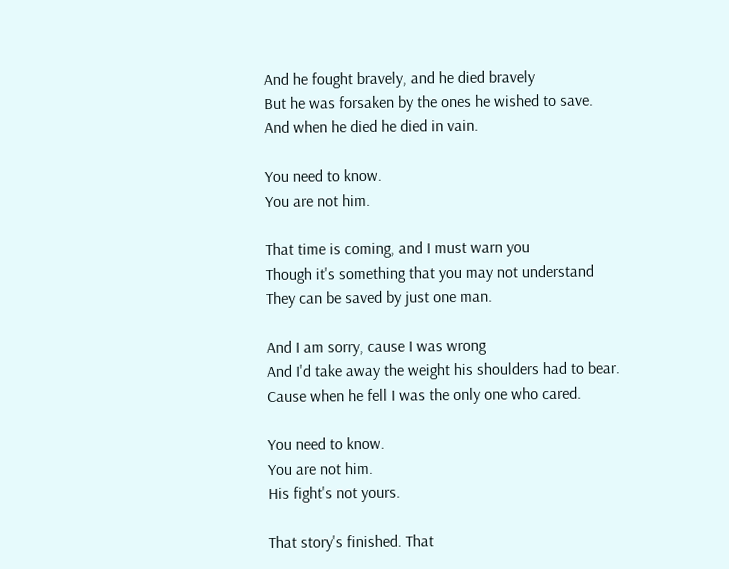And he fought bravely, and he died bravely
But he was forsaken by the ones he wished to save.
And when he died he died in vain.

You need to know.
You are not him.

That time is coming, and I must warn you
Though it's something that you may not understand
They can be saved by just one man.

And I am sorry, cause I was wrong
And I'd take away the weight his shoulders had to bear.
Cause when he fell I was the only one who cared.

You need to know.
You are not him.
His fight's not yours.

That story's finished. That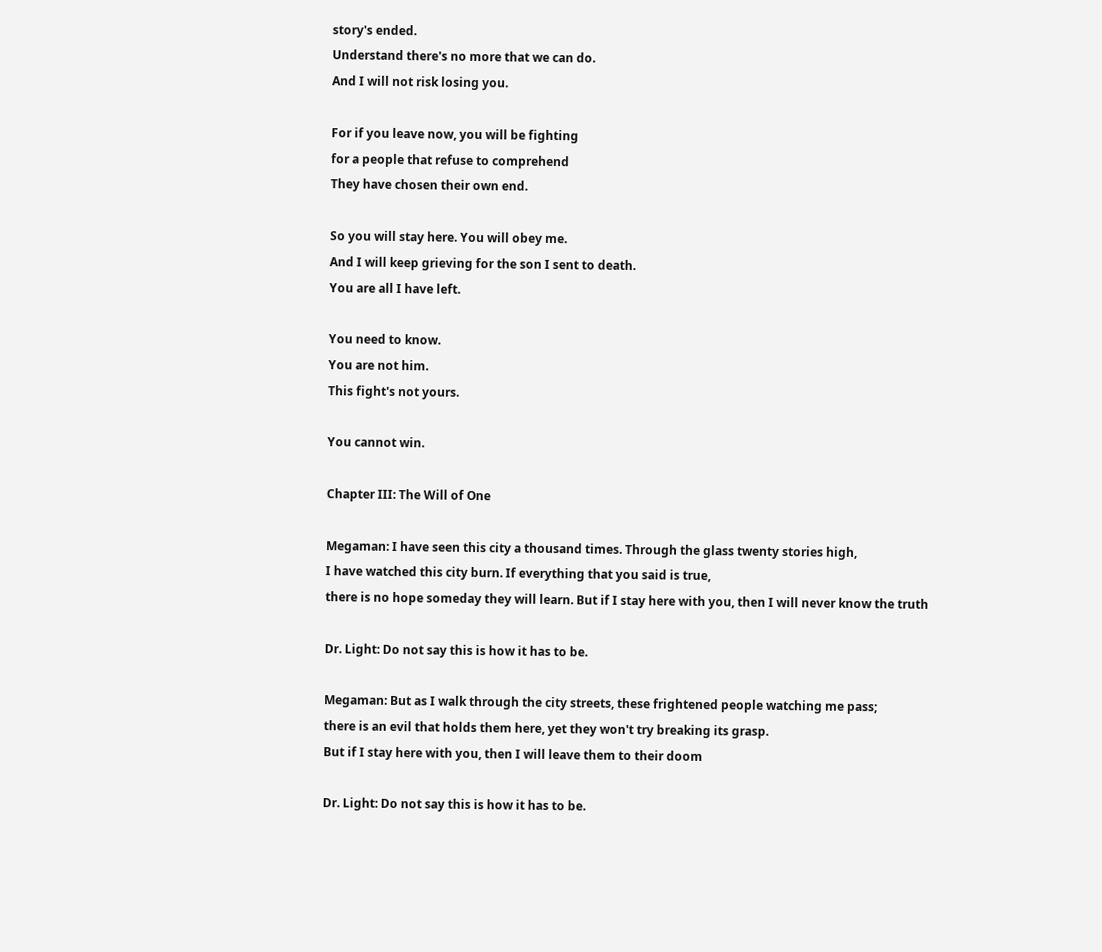story's ended.
Understand there's no more that we can do.
And I will not risk losing you.

For if you leave now, you will be fighting
for a people that refuse to comprehend
They have chosen their own end.

So you will stay here. You will obey me.
And I will keep grieving for the son I sent to death.
You are all I have left.

You need to know.
You are not him.
This fight's not yours.

You cannot win.

Chapter III: The Will of One

Megaman: I have seen this city a thousand times. Through the glass twenty stories high,
I have watched this city burn. If everything that you said is true,
there is no hope someday they will learn. But if I stay here with you, then I will never know the truth

Dr. Light: Do not say this is how it has to be.

Megaman: But as I walk through the city streets, these frightened people watching me pass;
there is an evil that holds them here, yet they won't try breaking its grasp.
But if I stay here with you, then I will leave them to their doom

Dr. Light: Do not say this is how it has to be.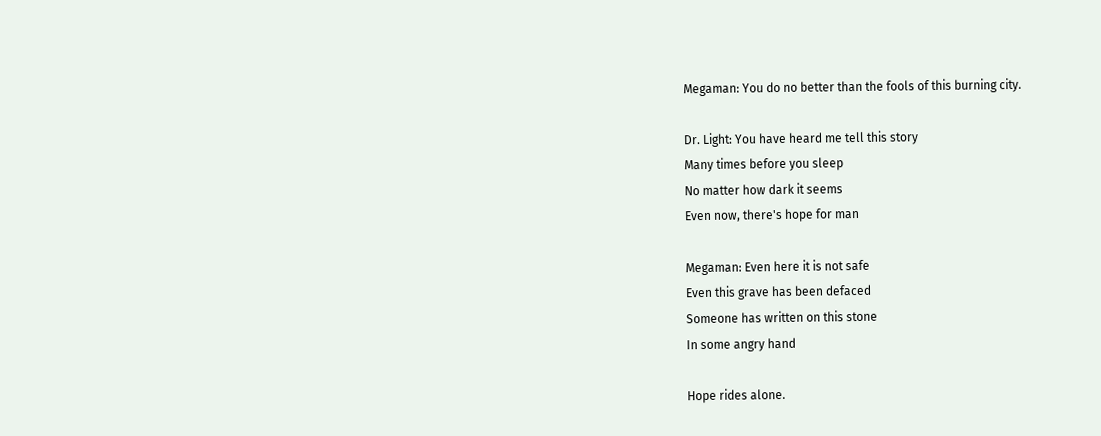Megaman: You do no better than the fools of this burning city.

Dr. Light: You have heard me tell this story
Many times before you sleep
No matter how dark it seems
Even now, there's hope for man

Megaman: Even here it is not safe
Even this grave has been defaced
Someone has written on this stone
In some angry hand

Hope rides alone.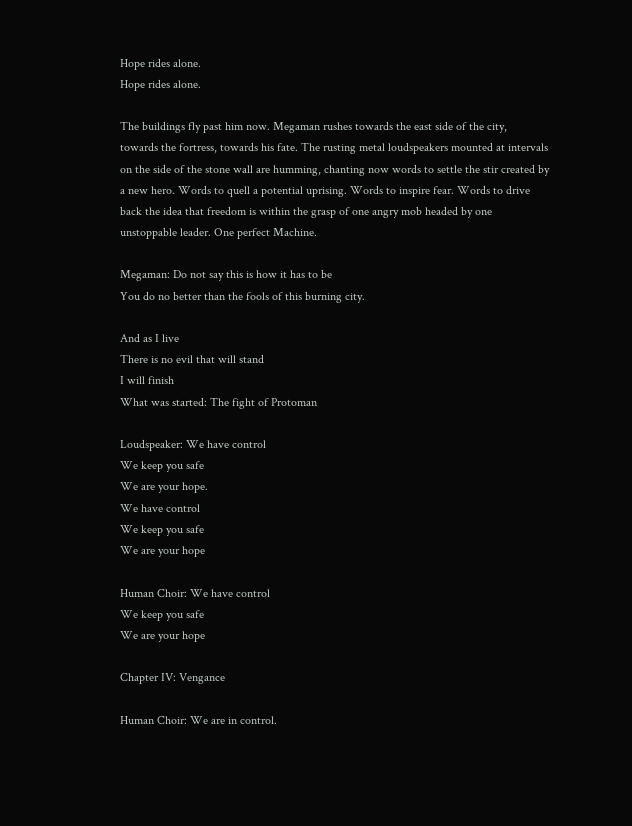Hope rides alone.
Hope rides alone.

The buildings fly past him now. Megaman rushes towards the east side of the city,
towards the fortress, towards his fate. The rusting metal loudspeakers mounted at intervals on the side of the stone wall are humming, chanting now words to settle the stir created by a new hero. Words to quell a potential uprising. Words to inspire fear. Words to drive back the idea that freedom is within the grasp of one angry mob headed by one unstoppable leader. One perfect Machine.

Megaman: Do not say this is how it has to be
You do no better than the fools of this burning city.

And as I live
There is no evil that will stand
I will finish
What was started: The fight of Protoman

Loudspeaker: We have control
We keep you safe
We are your hope.
We have control
We keep you safe
We are your hope

Human Choir: We have control
We keep you safe
We are your hope

Chapter IV: Vengance

Human Choir: We are in control.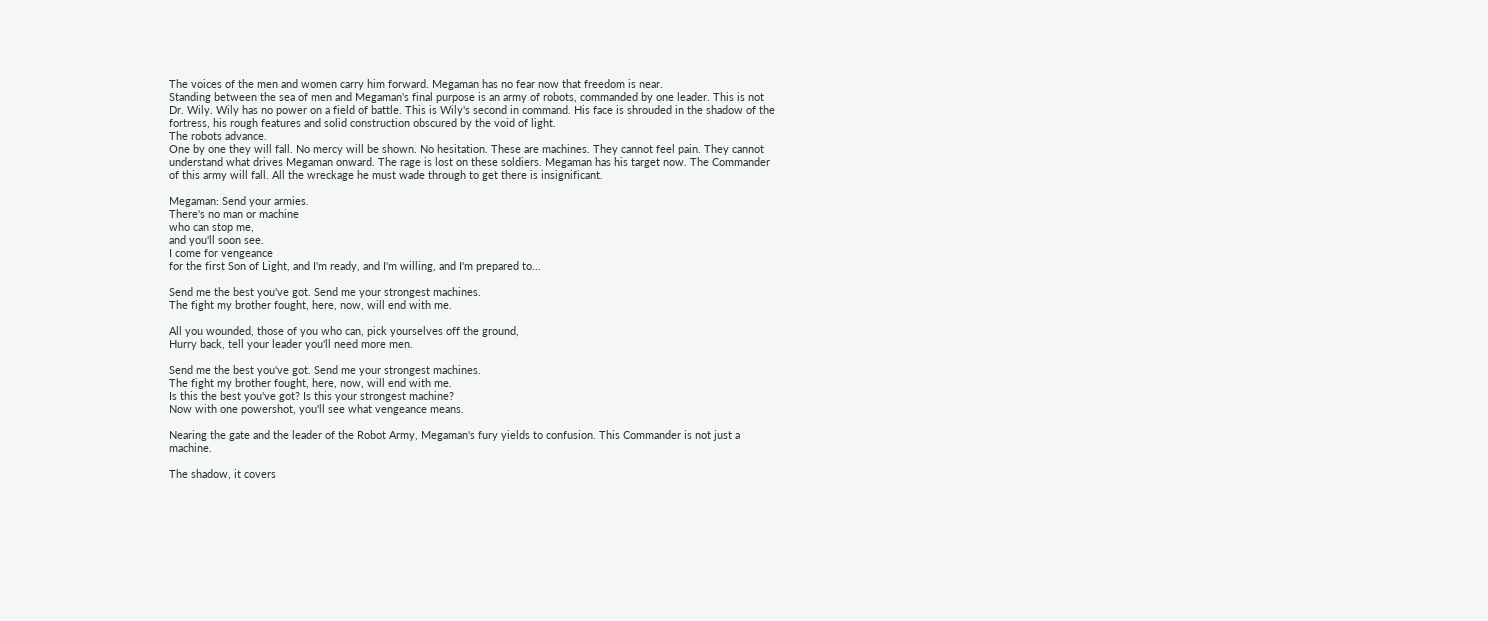The voices of the men and women carry him forward. Megaman has no fear now that freedom is near.
Standing between the sea of men and Megaman's final purpose is an army of robots, commanded by one leader. This is not Dr. Wily. Wily has no power on a field of battle. This is Wily's second in command. His face is shrouded in the shadow of the fortress, his rough features and solid construction obscured by the void of light.
The robots advance.
One by one they will fall. No mercy will be shown. No hesitation. These are machines. They cannot feel pain. They cannot understand what drives Megaman onward. The rage is lost on these soldiers. Megaman has his target now. The Commander of this army will fall. All the wreckage he must wade through to get there is insignificant.

Megaman: Send your armies.
There's no man or machine
who can stop me,
and you'll soon see.
I come for vengeance
for the first Son of Light, and I'm ready, and I'm willing, and I'm prepared to...

Send me the best you've got. Send me your strongest machines.
The fight my brother fought, here, now, will end with me.

All you wounded, those of you who can, pick yourselves off the ground,
Hurry back, tell your leader you'll need more men.

Send me the best you've got. Send me your strongest machines.
The fight my brother fought, here, now, will end with me.
Is this the best you've got? Is this your strongest machine?
Now with one powershot, you'll see what vengeance means.

Nearing the gate and the leader of the Robot Army, Megaman's fury yields to confusion. This Commander is not just a machine.

The shadow, it covers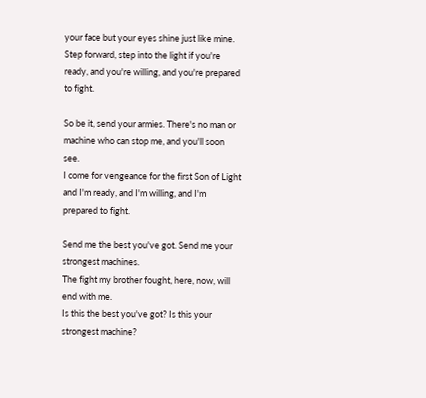your face but your eyes shine just like mine.
Step forward, step into the light if you're ready, and you're willing, and you're prepared to fight.

So be it, send your armies. There's no man or machine who can stop me, and you'll soon see.
I come for vengeance for the first Son of Light and I'm ready, and I'm willing, and I'm prepared to fight.

Send me the best you've got. Send me your strongest machines.
The fight my brother fought, here, now, will end with me.
Is this the best you've got? Is this your strongest machine?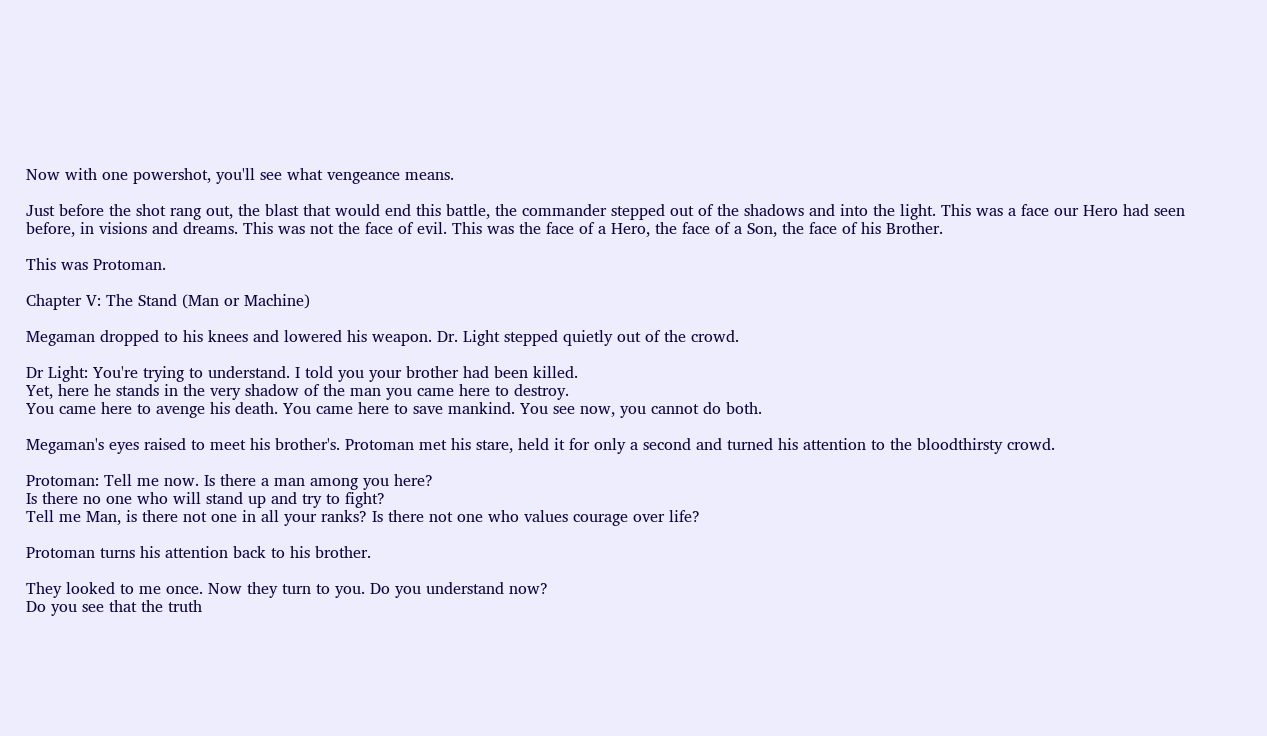Now with one powershot, you'll see what vengeance means.

Just before the shot rang out, the blast that would end this battle, the commander stepped out of the shadows and into the light. This was a face our Hero had seen before, in visions and dreams. This was not the face of evil. This was the face of a Hero, the face of a Son, the face of his Brother.

This was Protoman.

Chapter V: The Stand (Man or Machine)

Megaman dropped to his knees and lowered his weapon. Dr. Light stepped quietly out of the crowd.

Dr Light: You're trying to understand. I told you your brother had been killed.
Yet, here he stands in the very shadow of the man you came here to destroy.
You came here to avenge his death. You came here to save mankind. You see now, you cannot do both.

Megaman's eyes raised to meet his brother's. Protoman met his stare, held it for only a second and turned his attention to the bloodthirsty crowd.

Protoman: Tell me now. Is there a man among you here?
Is there no one who will stand up and try to fight?
Tell me Man, is there not one in all your ranks? Is there not one who values courage over life?

Protoman turns his attention back to his brother.

They looked to me once. Now they turn to you. Do you understand now?
Do you see that the truth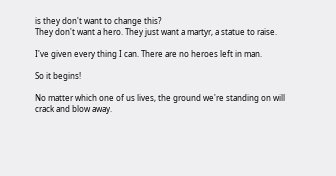is they don't want to change this?
They don't want a hero. They just want a martyr, a statue to raise.

I've given every thing I can. There are no heroes left in man.

So it begins!

No matter which one of us lives, the ground we're standing on will crack and blow away.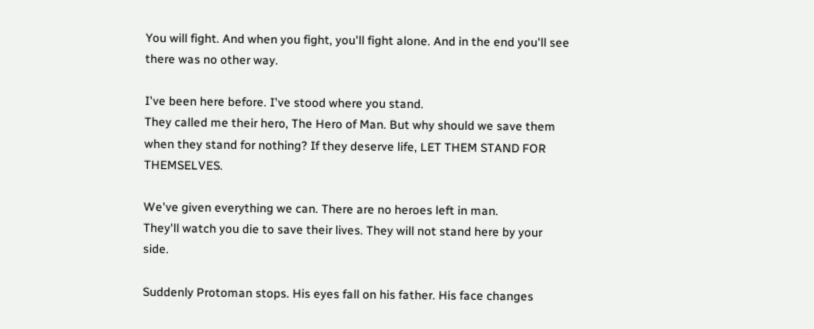You will fight. And when you fight, you'll fight alone. And in the end you'll see there was no other way.

I've been here before. I've stood where you stand.
They called me their hero, The Hero of Man. But why should we save them
when they stand for nothing? If they deserve life, LET THEM STAND FOR THEMSELVES.

We've given everything we can. There are no heroes left in man.
They'll watch you die to save their lives. They will not stand here by your side.

Suddenly Protoman stops. His eyes fall on his father. His face changes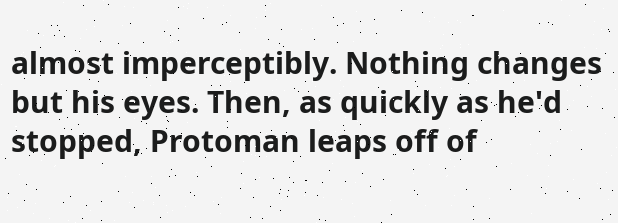almost imperceptibly. Nothing changes but his eyes. Then, as quickly as he'd stopped, Protoman leaps off of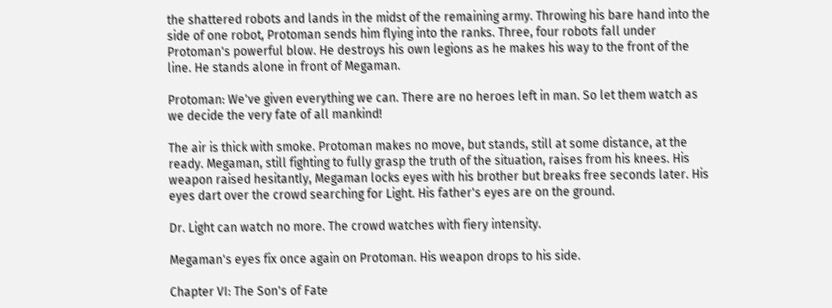the shattered robots and lands in the midst of the remaining army. Throwing his bare hand into the side of one robot, Protoman sends him flying into the ranks. Three, four robots fall under Protoman's powerful blow. He destroys his own legions as he makes his way to the front of the line. He stands alone in front of Megaman.

Protoman: We've given everything we can. There are no heroes left in man. So let them watch as we decide the very fate of all mankind!

The air is thick with smoke. Protoman makes no move, but stands, still at some distance, at the ready. Megaman, still fighting to fully grasp the truth of the situation, raises from his knees. His weapon raised hesitantly, Megaman locks eyes with his brother but breaks free seconds later. His eyes dart over the crowd searching for Light. His father's eyes are on the ground.

Dr. Light can watch no more. The crowd watches with fiery intensity.

Megaman's eyes fix once again on Protoman. His weapon drops to his side.

Chapter VI: The Son's of Fate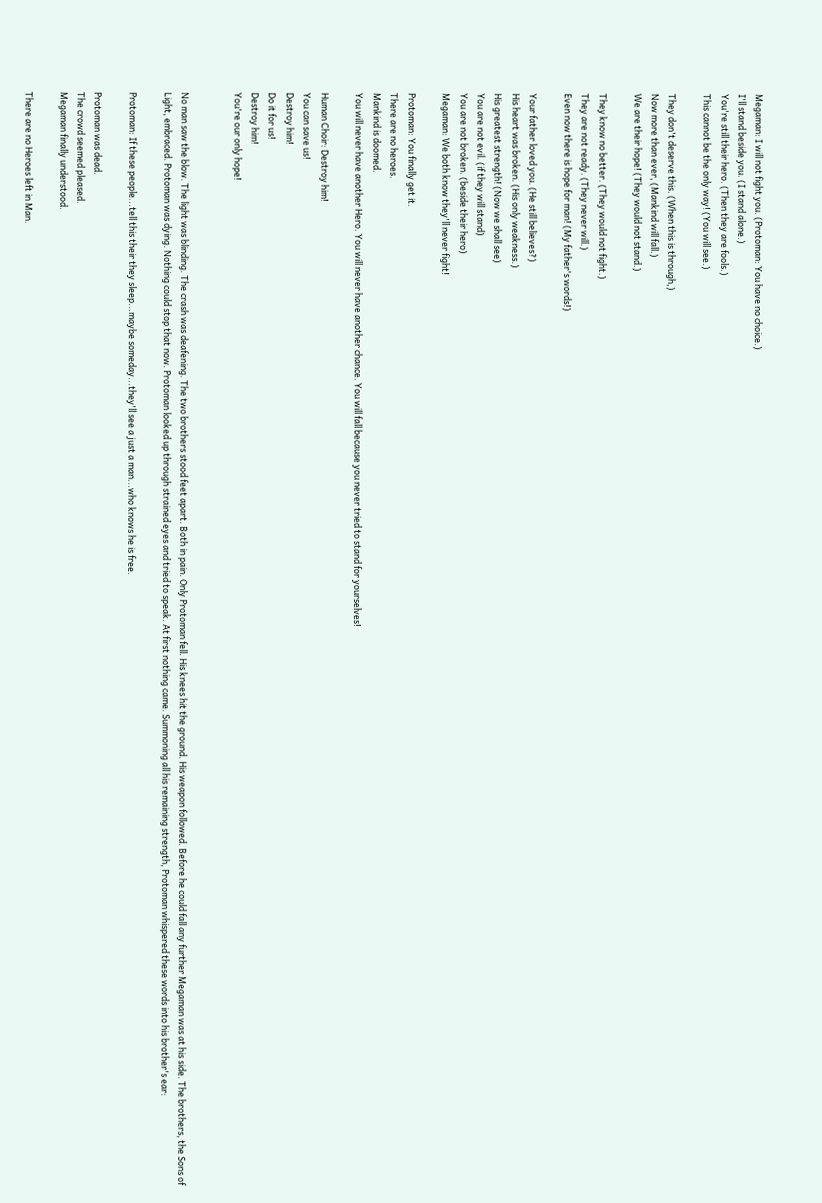Megaman: I will not fight you. (Protoman: You have no choice.)
I'll stand beside you. (I stand alone.)
You're still their hero. (Then they are fools.)
This cannot be the only way! (You will see.)

They don't deserve this. (When this is through,)
Now more than ever, (Mankind will fall.)
We are their hope! (They would not stand.)

They know no better. (They would not fight.)
They are not ready. (They never will.)
Even now there is hope for man! (My father's words!)

Your father loved you. (He still believes?)
His heart was broken. (His only weakness.)
His greatest strength! (Now we shall see)
You are not evil. (if they will stand)
You are not broken. (beside their hero)
Megaman: We both know they'll never fight!

Protoman: You finally get it.
There are no heroes.
Mankind is doomed.
You will never have another Hero. You will never have another chance. You will fall because you never tried to stand for yourselves!

Human Choir: Destroy him!
You can save us!
Destroy him!
Do it for us!
Destroy him!
You're our only hope!


No man saw the blow. The light was blinding. The crash was deafening. The two brothers stood feet apart. Both in pain. Only Protoman fell. His knees hit the ground. His weapon followed. Before he could fall any further Megaman was at his side. The brothers, the Sons of Light, embraced. Protoman was dying. Nothing could stop that now. Protoman looked up through strained eyes and tried to speak. At first nothing came. Summoning all his remaining strength, Protoman whispered these words into his brother's ear:

Protoman: If these people...tell this their they sleep...maybe someday...they'll see a just a man...who knows he is free.

Protoman was dead.
The crowd seemed pleased.
Megaman finally understood.

There are no Heroes left in Man.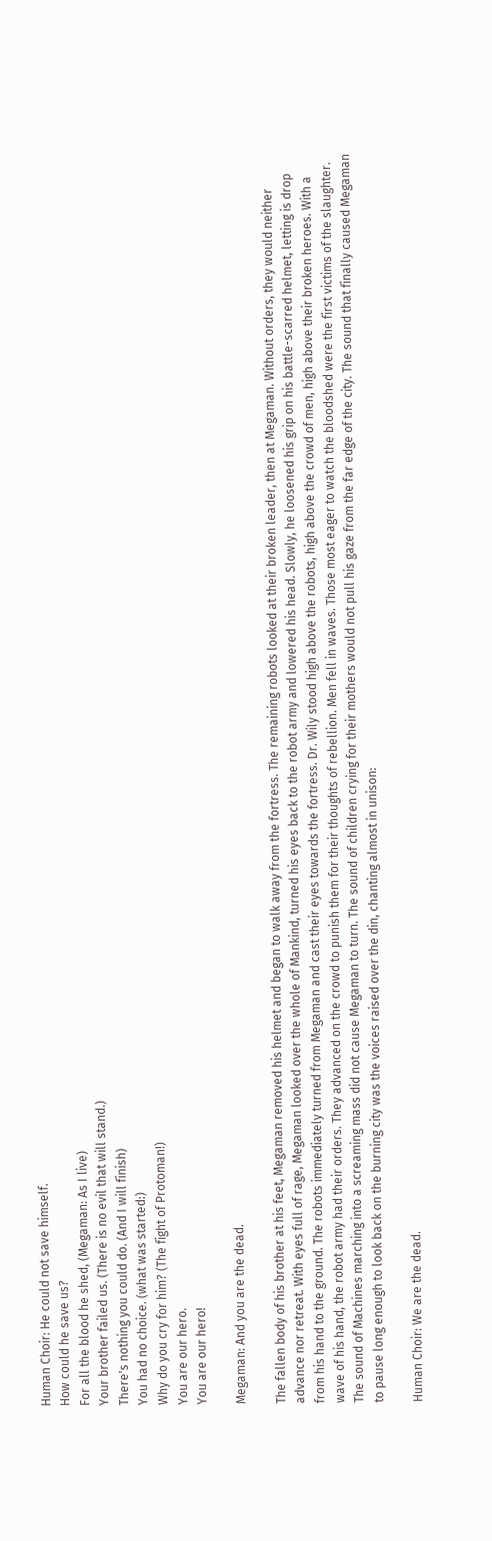Human Choir: He could not save himself.
How could he save us?
For all the blood he shed, (Megaman: As I live)
Your brother failed us. (There is no evil that will stand.)
There's nothing you could do. (And I will finish)
You had no choice. (what was started:)
Why do you cry for him? (The fight of Protoman!)
You are our hero.
You are our hero!

Megaman: And you are the dead.

The fallen body of his brother at his feet, Megaman removed his helmet and began to walk away from the fortress. The remaining robots looked at their broken leader, then at Megaman. Without orders, they would neither advance nor retreat. With eyes full of rage, Megaman looked over the whole of Mankind, turned his eyes back to the robot army and lowered his head. Slowly, he loosened his grip on his battle-scarred helmet, letting is drop from his hand to the ground. The robots immediately turned from Megaman and cast their eyes towards the fortress. Dr. Wily stood high above the robots, high above the crowd of men, high above their broken heroes. With a wave of his hand, the robot army had their orders. They advanced on the crowd to punish them for their thoughts of rebellion. Men fell in waves. Those most eager to watch the bloodshed were the first victims of the slaughter. The sound of Machines marching into a screaming mass did not cause Megaman to turn. The sound of children crying for their mothers would not pull his gaze from the far edge of the city. The sound that finally caused Megaman to pause long enough to look back on the burning city was the voices raised over the din, chanting almost in unison:

Human Choir: We are the dead.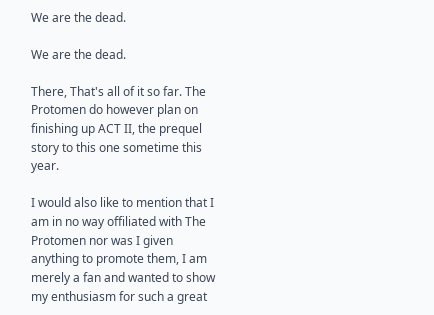We are the dead.

We are the dead.

There, That's all of it so far. The Protomen do however plan on finishing up ACT II, the prequel story to this one sometime this year.

I would also like to mention that I am in no way offiliated with The Protomen nor was I given anything to promote them, I am merely a fan and wanted to show my enthusiasm for such a great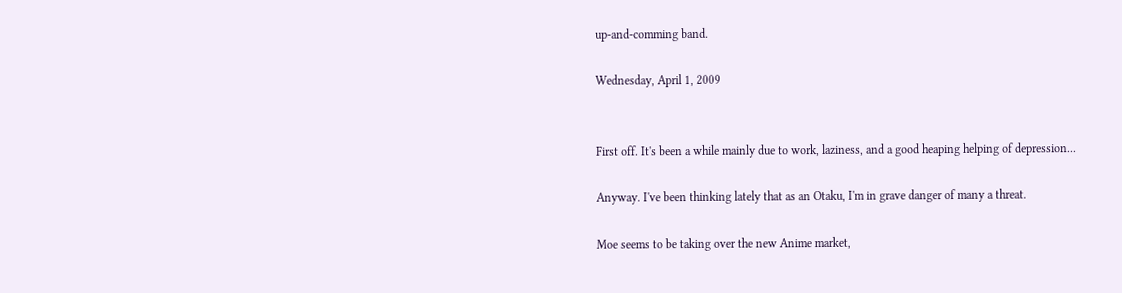up-and-comming band.

Wednesday, April 1, 2009


First off. It's been a while mainly due to work, laziness, and a good heaping helping of depression...

Anyway. I've been thinking lately that as an Otaku, I'm in grave danger of many a threat.

Moe seems to be taking over the new Anime market,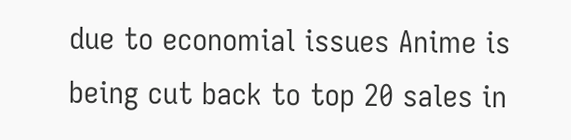due to economial issues Anime is being cut back to top 20 sales in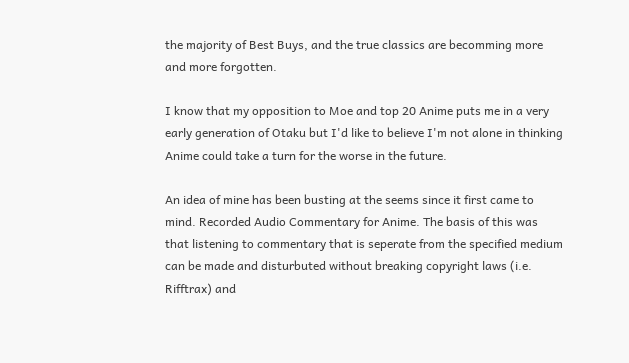the majority of Best Buys, and the true classics are becomming more and more forgotten.

I know that my opposition to Moe and top 20 Anime puts me in a very early generation of Otaku but I'd like to believe I'm not alone in thinking Anime could take a turn for the worse in the future.

An idea of mine has been busting at the seems since it first came to mind. Recorded Audio Commentary for Anime. The basis of this was that listening to commentary that is seperate from the specified medium can be made and disturbuted without breaking copyright laws (i.e. Rifftrax) and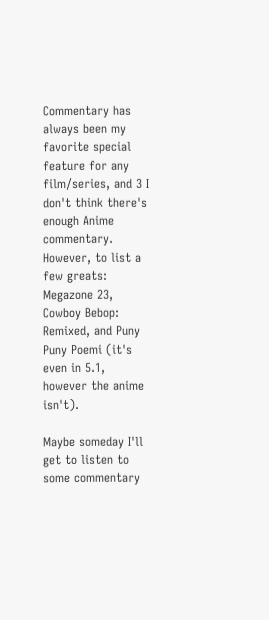Commentary has always been my favorite special feature for any film/series, and 3 I don't think there's enough Anime commentary. However, to list a few greats: Megazone 23, Cowboy Bebop: Remixed, and Puny Puny Poemi (it's even in 5.1, however the anime isn't).

Maybe someday I'll get to listen to some commentary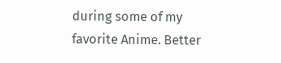during some of my favorite Anime. Better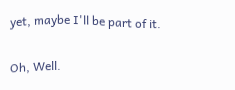yet, maybe I'll be part of it.

Oh, Well.